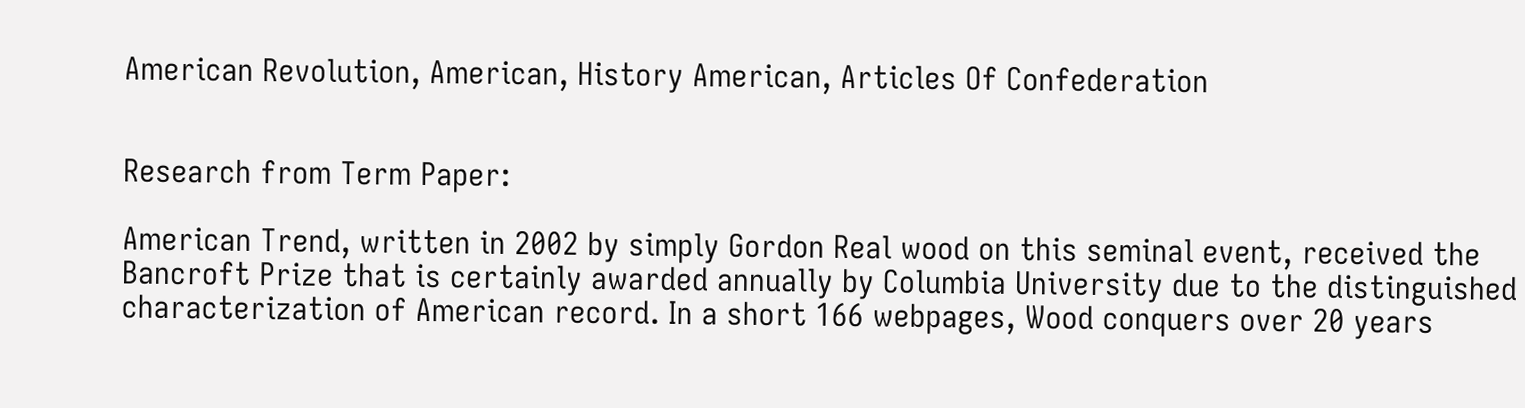American Revolution, American, History American, Articles Of Confederation


Research from Term Paper:

American Trend, written in 2002 by simply Gordon Real wood on this seminal event, received the Bancroft Prize that is certainly awarded annually by Columbia University due to the distinguished characterization of American record. In a short 166 webpages, Wood conquers over 20 years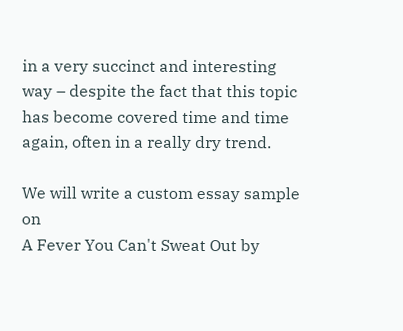in a very succinct and interesting way – despite the fact that this topic has become covered time and time again, often in a really dry trend.

We will write a custom essay sample on
A Fever You Can't Sweat Out by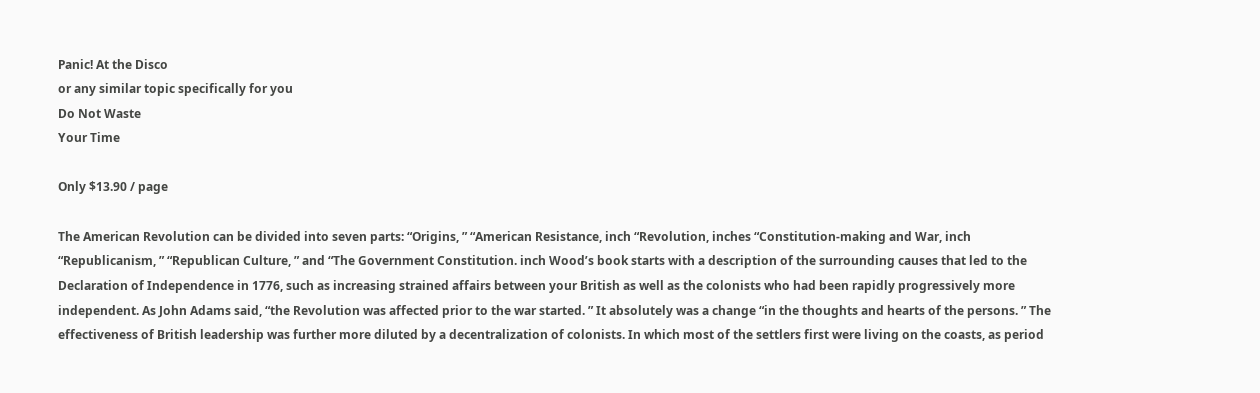Panic! At the Disco
or any similar topic specifically for you
Do Not Waste
Your Time

Only $13.90 / page

The American Revolution can be divided into seven parts: “Origins, ” “American Resistance, inch “Revolution, inches “Constitution-making and War, inch “Republicanism, ” “Republican Culture, ” and “The Government Constitution. inch Wood’s book starts with a description of the surrounding causes that led to the Declaration of Independence in 1776, such as increasing strained affairs between your British as well as the colonists who had been rapidly progressively more independent. As John Adams said, “the Revolution was affected prior to the war started. ” It absolutely was a change “in the thoughts and hearts of the persons. ” The effectiveness of British leadership was further more diluted by a decentralization of colonists. In which most of the settlers first were living on the coasts, as period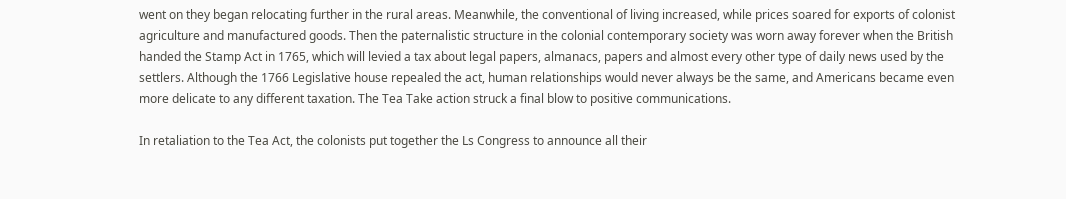went on they began relocating further in the rural areas. Meanwhile, the conventional of living increased, while prices soared for exports of colonist agriculture and manufactured goods. Then the paternalistic structure in the colonial contemporary society was worn away forever when the British handed the Stamp Act in 1765, which will levied a tax about legal papers, almanacs, papers and almost every other type of daily news used by the settlers. Although the 1766 Legislative house repealed the act, human relationships would never always be the same, and Americans became even more delicate to any different taxation. The Tea Take action struck a final blow to positive communications.

In retaliation to the Tea Act, the colonists put together the Ls Congress to announce all their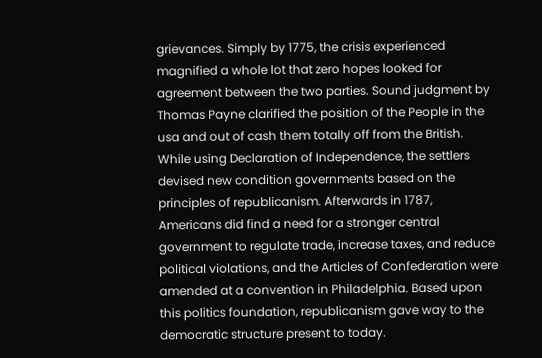grievances. Simply by 1775, the crisis experienced magnified a whole lot that zero hopes looked for agreement between the two parties. Sound judgment by Thomas Payne clarified the position of the People in the usa and out of cash them totally off from the British. While using Declaration of Independence, the settlers devised new condition governments based on the principles of republicanism. Afterwards in 1787, Americans did find a need for a stronger central government to regulate trade, increase taxes, and reduce political violations, and the Articles of Confederation were amended at a convention in Philadelphia. Based upon this politics foundation, republicanism gave way to the democratic structure present to today.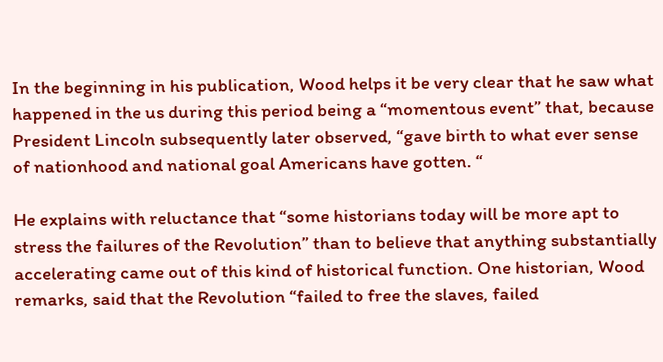In the beginning in his publication, Wood helps it be very clear that he saw what happened in the us during this period being a “momentous event” that, because President Lincoln subsequently later observed, “gave birth to what ever sense of nationhood and national goal Americans have gotten. “

He explains with reluctance that “some historians today will be more apt to stress the failures of the Revolution” than to believe that anything substantially accelerating came out of this kind of historical function. One historian, Wood remarks, said that the Revolution “failed to free the slaves, failed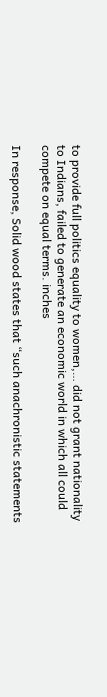to provide full politics equality to women,… did not grant nationality to Indians, failed to generate an economic world in which all could compete on equal terms. inches

In response, Solid wood states that “such anachronistic statements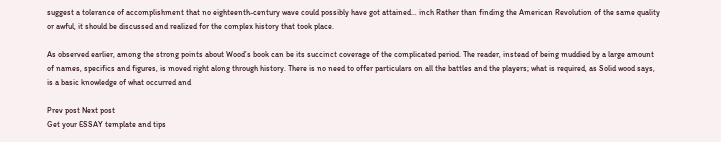suggest a tolerance of accomplishment that no eighteenth-century wave could possibly have got attained… inch Rather than finding the American Revolution of the same quality or awful, it should be discussed and realized for the complex history that took place.

As observed earlier, among the strong points about Wood’s book can be its succinct coverage of the complicated period. The reader, instead of being muddied by a large amount of names, specifics and figures, is moved right along through history. There is no need to offer particulars on all the battles and the players; what is required, as Solid wood says, is a basic knowledge of what occurred and

Prev post Next post
Get your ESSAY template and tips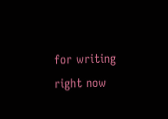for writing right now